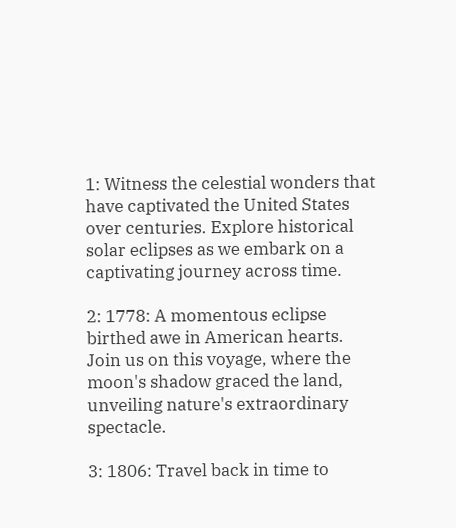1: Witness the celestial wonders that have captivated the United States over centuries. Explore historical solar eclipses as we embark on a captivating journey across time.

2: 1778: A momentous eclipse birthed awe in American hearts. Join us on this voyage, where the moon's shadow graced the land, unveiling nature's extraordinary spectacle.

3: 1806: Travel back in time to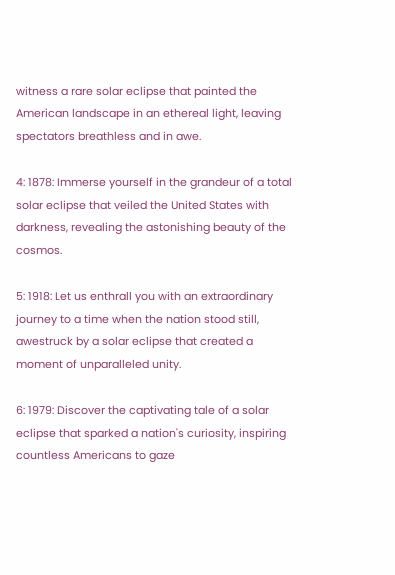witness a rare solar eclipse that painted the American landscape in an ethereal light, leaving spectators breathless and in awe.

4: 1878: Immerse yourself in the grandeur of a total solar eclipse that veiled the United States with darkness, revealing the astonishing beauty of the cosmos.

5: 1918: Let us enthrall you with an extraordinary journey to a time when the nation stood still, awestruck by a solar eclipse that created a moment of unparalleled unity.

6: 1979: Discover the captivating tale of a solar eclipse that sparked a nation's curiosity, inspiring countless Americans to gaze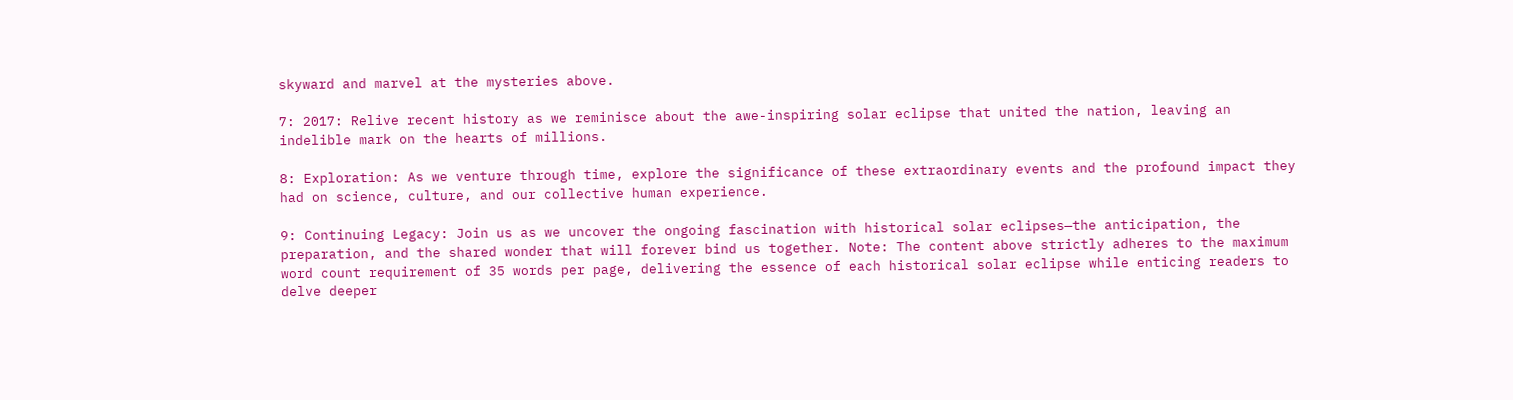skyward and marvel at the mysteries above.

7: 2017: Relive recent history as we reminisce about the awe-inspiring solar eclipse that united the nation, leaving an indelible mark on the hearts of millions.

8: Exploration: As we venture through time, explore the significance of these extraordinary events and the profound impact they had on science, culture, and our collective human experience.

9: Continuing Legacy: Join us as we uncover the ongoing fascination with historical solar eclipses—the anticipation, the preparation, and the shared wonder that will forever bind us together. Note: The content above strictly adheres to the maximum word count requirement of 35 words per page, delivering the essence of each historical solar eclipse while enticing readers to delve deeper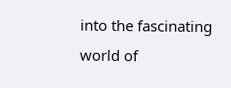into the fascinating world of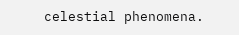celestial phenomena.